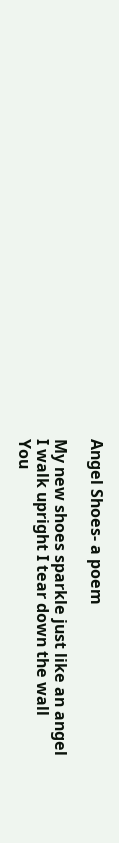Angel Shoes- a poem

My new shoes sparkle just like an angel
I walk upright I tear down the wall
You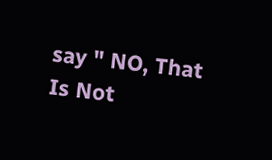say " NO, That Is Not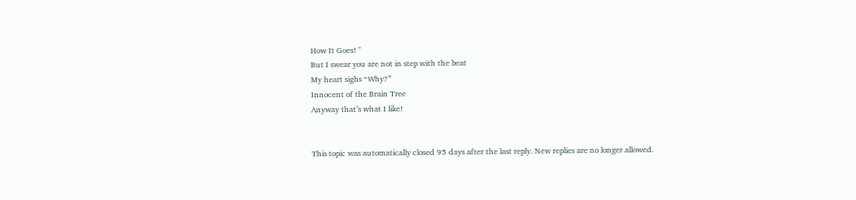How It Goes! "
But I swear you are not in step with the beat
My heart sighs “Why?”
Innocent of the Brain Tree
Anyway that’s what I like!


This topic was automatically closed 95 days after the last reply. New replies are no longer allowed.